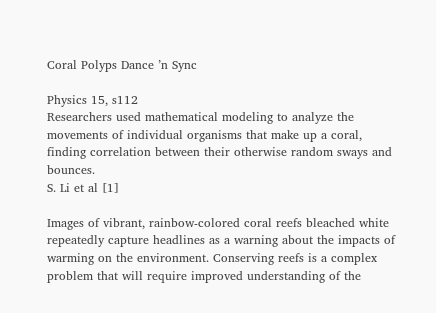Coral Polyps Dance ’n Sync

Physics 15, s112
Researchers used mathematical modeling to analyze the movements of individual organisms that make up a coral, finding correlation between their otherwise random sways and bounces.
S. Li et al [1]

Images of vibrant, rainbow-colored coral reefs bleached white repeatedly capture headlines as a warning about the impacts of warming on the environment. Conserving reefs is a complex problem that will require improved understanding of the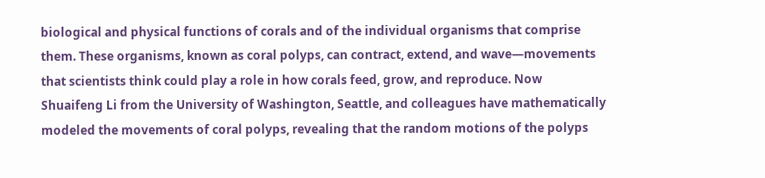biological and physical functions of corals and of the individual organisms that comprise them. These organisms, known as coral polyps, can contract, extend, and wave—movements that scientists think could play a role in how corals feed, grow, and reproduce. Now Shuaifeng Li from the University of Washington, Seattle, and colleagues have mathematically modeled the movements of coral polyps, revealing that the random motions of the polyps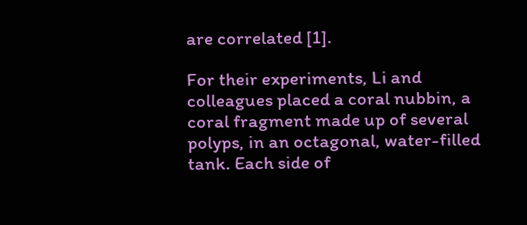are correlated [1].

For their experiments, Li and colleagues placed a coral nubbin, a coral fragment made up of several polyps, in an octagonal, water-filled tank. Each side of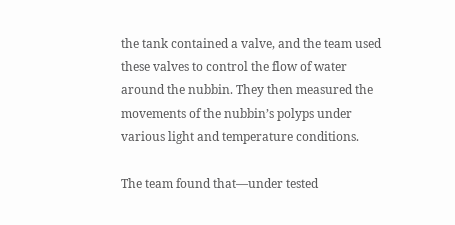the tank contained a valve, and the team used these valves to control the flow of water around the nubbin. They then measured the movements of the nubbin’s polyps under various light and temperature conditions.

The team found that—under tested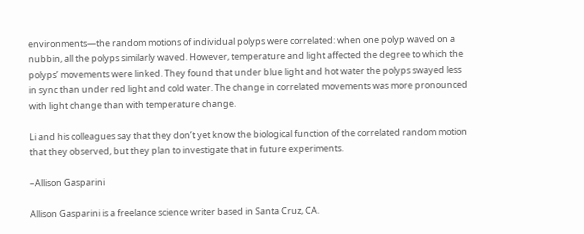environments—the random motions of individual polyps were correlated: when one polyp waved on a nubbin, all the polyps similarly waved. However, temperature and light affected the degree to which the polyps’ movements were linked. They found that under blue light and hot water the polyps swayed less in sync than under red light and cold water. The change in correlated movements was more pronounced with light change than with temperature change.

Li and his colleagues say that they don’t yet know the biological function of the correlated random motion that they observed, but they plan to investigate that in future experiments.

–Allison Gasparini

Allison Gasparini is a freelance science writer based in Santa Cruz, CA.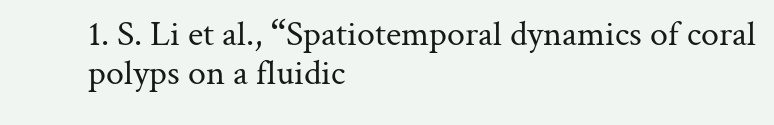1. S. Li et al., “Spatiotemporal dynamics of coral polyps on a fluidic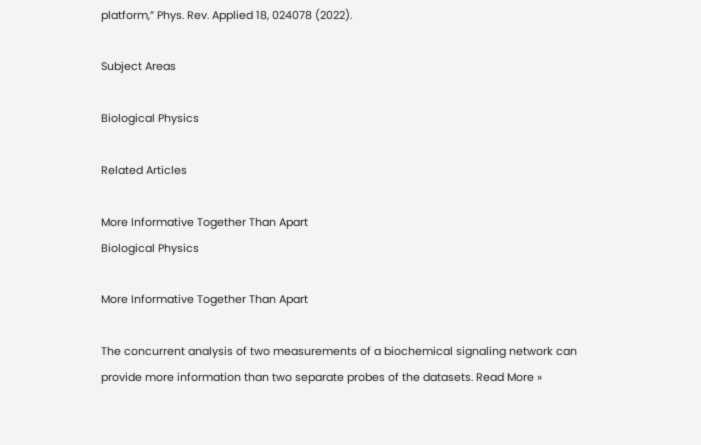platform,” Phys. Rev. Applied 18, 024078 (2022).

Subject Areas

Biological Physics

Related Articles

More Informative Together Than Apart
Biological Physics

More Informative Together Than Apart

The concurrent analysis of two measurements of a biochemical signaling network can provide more information than two separate probes of the datasets. Read More »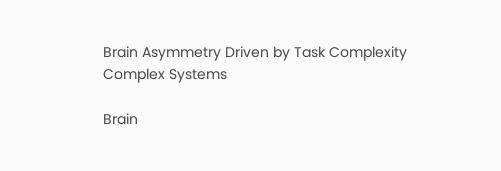Brain Asymmetry Driven by Task Complexity
Complex Systems

Brain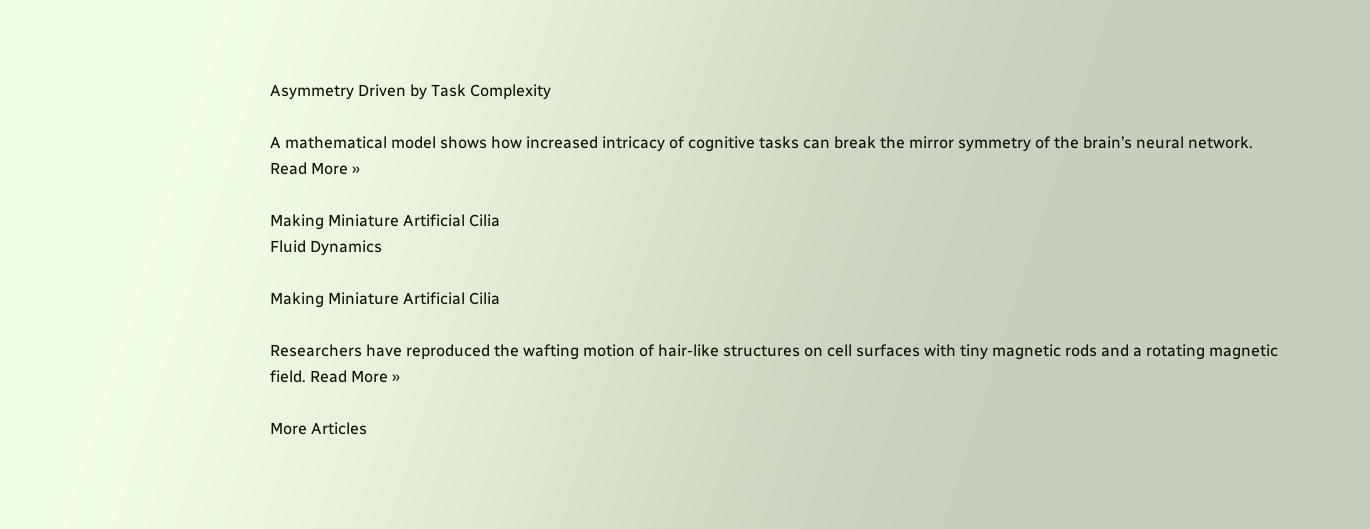Asymmetry Driven by Task Complexity

A mathematical model shows how increased intricacy of cognitive tasks can break the mirror symmetry of the brain’s neural network. Read More »

Making Miniature Artificial Cilia
Fluid Dynamics

Making Miniature Artificial Cilia

Researchers have reproduced the wafting motion of hair-like structures on cell surfaces with tiny magnetic rods and a rotating magnetic field. Read More »

More Articles